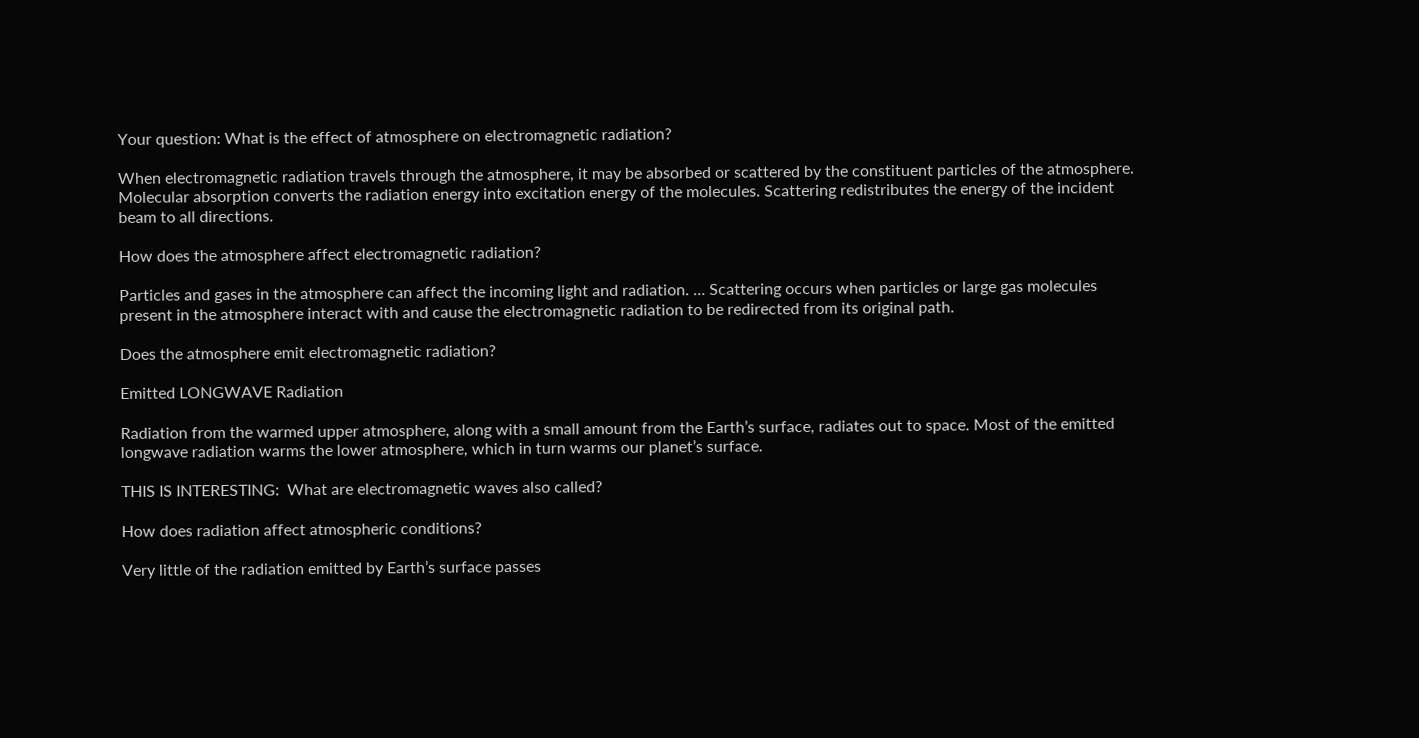Your question: What is the effect of atmosphere on electromagnetic radiation?

When electromagnetic radiation travels through the atmosphere, it may be absorbed or scattered by the constituent particles of the atmosphere. Molecular absorption converts the radiation energy into excitation energy of the molecules. Scattering redistributes the energy of the incident beam to all directions.

How does the atmosphere affect electromagnetic radiation?

Particles and gases in the atmosphere can affect the incoming light and radiation. … Scattering occurs when particles or large gas molecules present in the atmosphere interact with and cause the electromagnetic radiation to be redirected from its original path.

Does the atmosphere emit electromagnetic radiation?

Emitted LONGWAVE Radiation

Radiation from the warmed upper atmosphere, along with a small amount from the Earth’s surface, radiates out to space. Most of the emitted longwave radiation warms the lower atmosphere, which in turn warms our planet’s surface.

THIS IS INTERESTING:  What are electromagnetic waves also called?

How does radiation affect atmospheric conditions?

Very little of the radiation emitted by Earth’s surface passes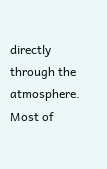directly through the atmosphere. Most of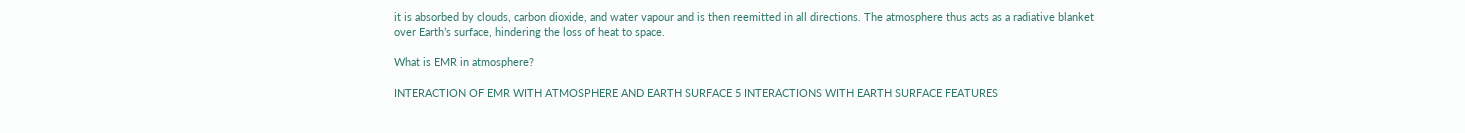it is absorbed by clouds, carbon dioxide, and water vapour and is then reemitted in all directions. The atmosphere thus acts as a radiative blanket over Earth’s surface, hindering the loss of heat to space.

What is EMR in atmosphere?

INTERACTION OF EMR WITH ATMOSPHERE AND EARTH SURFACE 5 INTERACTIONS WITH EARTH SURFACE FEATURES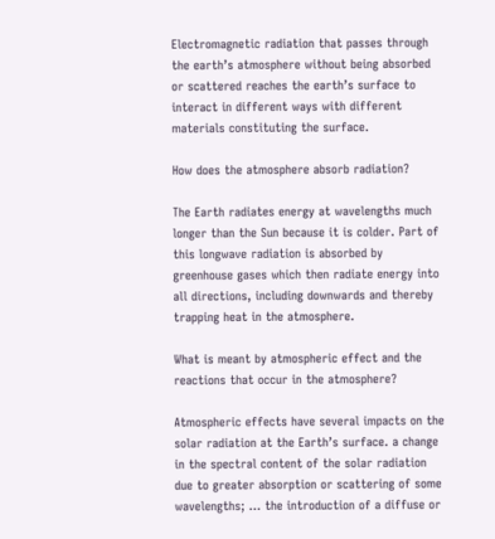Electromagnetic radiation that passes through the earth’s atmosphere without being absorbed or scattered reaches the earth’s surface to interact in different ways with different materials constituting the surface.

How does the atmosphere absorb radiation?

The Earth radiates energy at wavelengths much longer than the Sun because it is colder. Part of this longwave radiation is absorbed by greenhouse gases which then radiate energy into all directions, including downwards and thereby trapping heat in the atmosphere.

What is meant by atmospheric effect and the reactions that occur in the atmosphere?

Atmospheric effects have several impacts on the solar radiation at the Earth’s surface. a change in the spectral content of the solar radiation due to greater absorption or scattering of some wavelengths; … the introduction of a diffuse or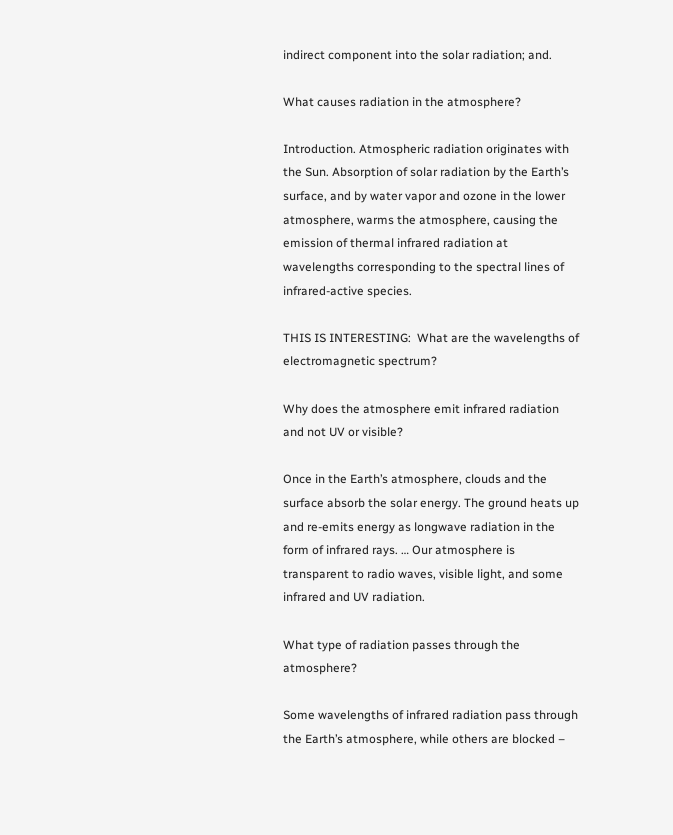indirect component into the solar radiation; and.

What causes radiation in the atmosphere?

Introduction. Atmospheric radiation originates with the Sun. Absorption of solar radiation by the Earth’s surface, and by water vapor and ozone in the lower atmosphere, warms the atmosphere, causing the emission of thermal infrared radiation at wavelengths corresponding to the spectral lines of infrared-active species.

THIS IS INTERESTING:  What are the wavelengths of electromagnetic spectrum?

Why does the atmosphere emit infrared radiation and not UV or visible?

Once in the Earth’s atmosphere, clouds and the surface absorb the solar energy. The ground heats up and re-emits energy as longwave radiation in the form of infrared rays. … Our atmosphere is transparent to radio waves, visible light, and some infrared and UV radiation.

What type of radiation passes through the atmosphere?

Some wavelengths of infrared radiation pass through the Earth’s atmosphere, while others are blocked –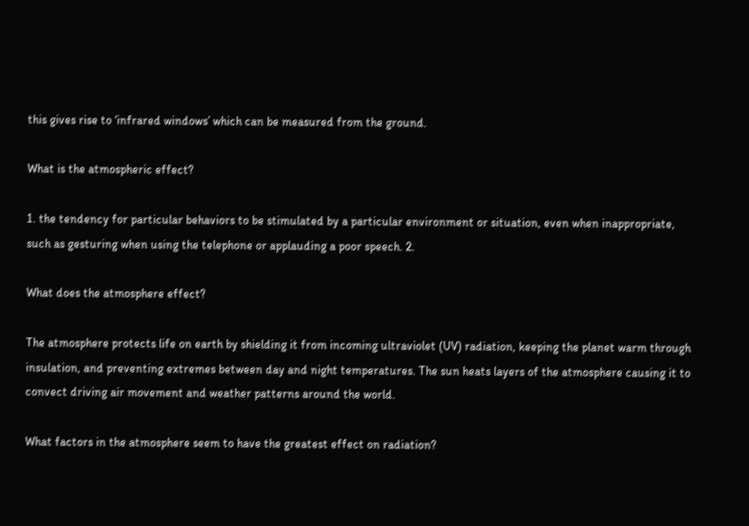this gives rise to ‘infrared windows’ which can be measured from the ground.

What is the atmospheric effect?

1. the tendency for particular behaviors to be stimulated by a particular environment or situation, even when inappropriate, such as gesturing when using the telephone or applauding a poor speech. 2.

What does the atmosphere effect?

The atmosphere protects life on earth by shielding it from incoming ultraviolet (UV) radiation, keeping the planet warm through insulation, and preventing extremes between day and night temperatures. The sun heats layers of the atmosphere causing it to convect driving air movement and weather patterns around the world.

What factors in the atmosphere seem to have the greatest effect on radiation?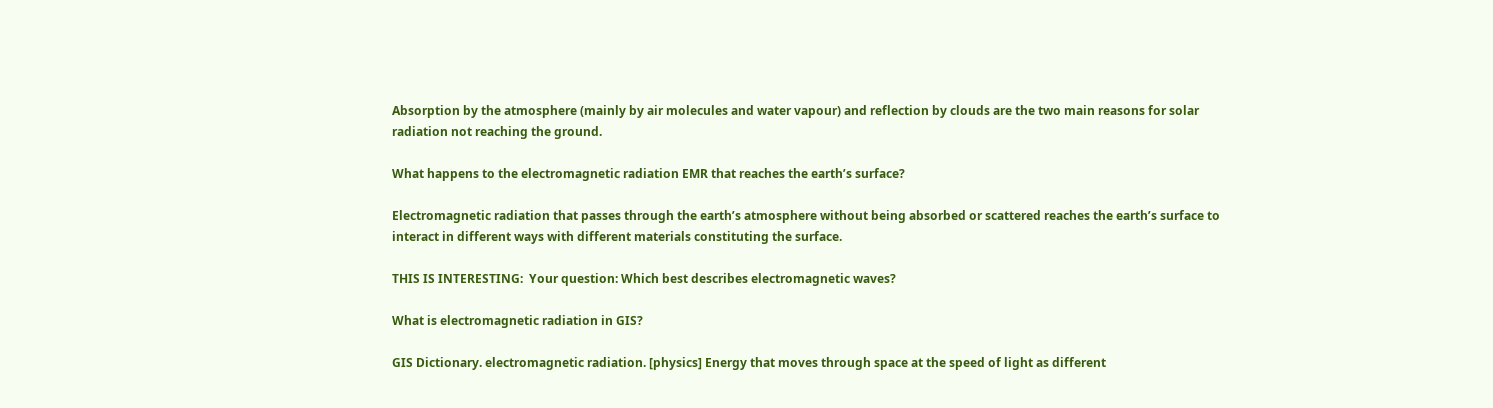Absorption by the atmosphere (mainly by air molecules and water vapour) and reflection by clouds are the two main reasons for solar radiation not reaching the ground.

What happens to the electromagnetic radiation EMR that reaches the earth’s surface?

Electromagnetic radiation that passes through the earth’s atmosphere without being absorbed or scattered reaches the earth’s surface to interact in different ways with different materials constituting the surface.

THIS IS INTERESTING:  Your question: Which best describes electromagnetic waves?

What is electromagnetic radiation in GIS?

GIS Dictionary. electromagnetic radiation. [physics] Energy that moves through space at the speed of light as different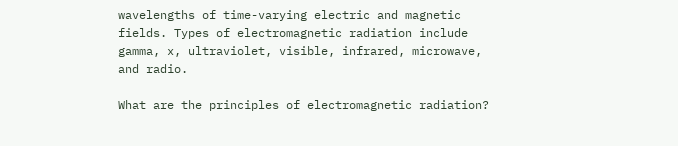wavelengths of time-varying electric and magnetic fields. Types of electromagnetic radiation include gamma, x, ultraviolet, visible, infrared, microwave, and radio.

What are the principles of electromagnetic radiation?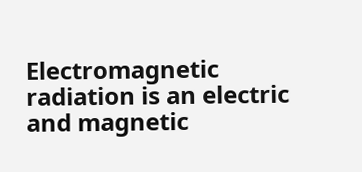Electromagnetic radiation is an electric and magnetic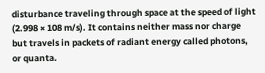disturbance traveling through space at the speed of light (2.998 × 108 m/s). It contains neither mass nor charge but travels in packets of radiant energy called photons, or quanta.